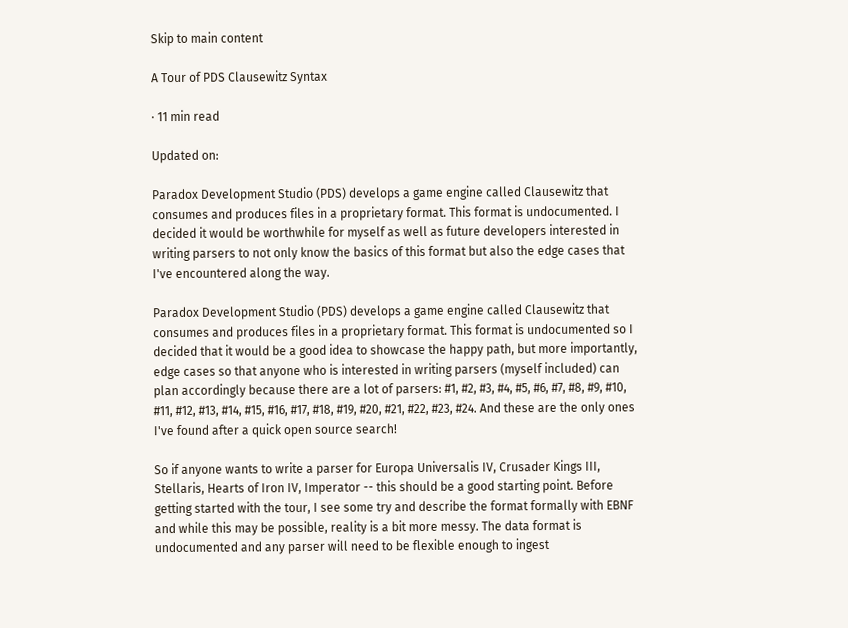Skip to main content

A Tour of PDS Clausewitz Syntax

· 11 min read

Updated on:

Paradox Development Studio (PDS) develops a game engine called Clausewitz that consumes and produces files in a proprietary format. This format is undocumented. I decided it would be worthwhile for myself as well as future developers interested in writing parsers to not only know the basics of this format but also the edge cases that I've encountered along the way.

Paradox Development Studio (PDS) develops a game engine called Clausewitz that consumes and produces files in a proprietary format. This format is undocumented so I decided that it would be a good idea to showcase the happy path, but more importantly, edge cases so that anyone who is interested in writing parsers (myself included) can plan accordingly because there are a lot of parsers: #1, #2, #3, #4, #5, #6, #7, #8, #9, #10, #11, #12, #13, #14, #15, #16, #17, #18, #19, #20, #21, #22, #23, #24. And these are the only ones I've found after a quick open source search!

So if anyone wants to write a parser for Europa Universalis IV, Crusader Kings III, Stellaris, Hearts of Iron IV, Imperator -- this should be a good starting point. Before getting started with the tour, I see some try and describe the format formally with EBNF and while this may be possible, reality is a bit more messy. The data format is undocumented and any parser will need to be flexible enough to ingest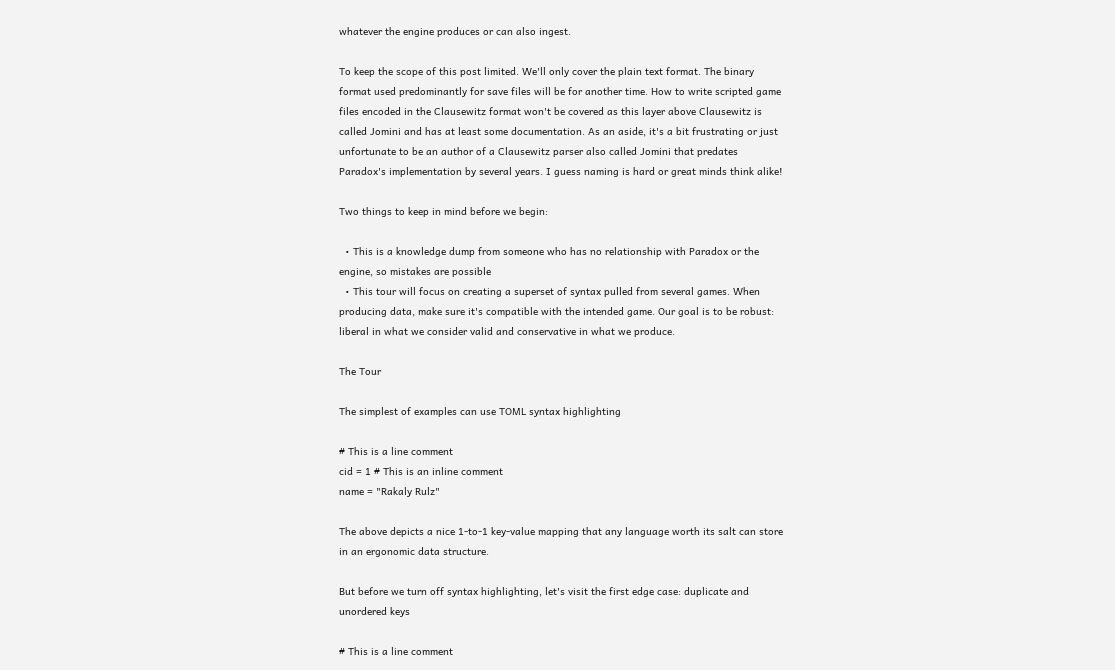whatever the engine produces or can also ingest.

To keep the scope of this post limited. We'll only cover the plain text format. The binary format used predominantly for save files will be for another time. How to write scripted game files encoded in the Clausewitz format won't be covered as this layer above Clausewitz is called Jomini and has at least some documentation. As an aside, it's a bit frustrating or just unfortunate to be an author of a Clausewitz parser also called Jomini that predates Paradox's implementation by several years. I guess naming is hard or great minds think alike!

Two things to keep in mind before we begin:

  • This is a knowledge dump from someone who has no relationship with Paradox or the engine, so mistakes are possible
  • This tour will focus on creating a superset of syntax pulled from several games. When producing data, make sure it's compatible with the intended game. Our goal is to be robust: liberal in what we consider valid and conservative in what we produce.

The Tour

The simplest of examples can use TOML syntax highlighting

# This is a line comment
cid = 1 # This is an inline comment
name = "Rakaly Rulz"

The above depicts a nice 1-to-1 key-value mapping that any language worth its salt can store in an ergonomic data structure.

But before we turn off syntax highlighting, let's visit the first edge case: duplicate and unordered keys

# This is a line comment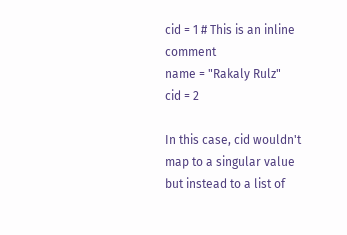cid = 1 # This is an inline comment
name = "Rakaly Rulz"
cid = 2

In this case, cid wouldn't map to a singular value but instead to a list of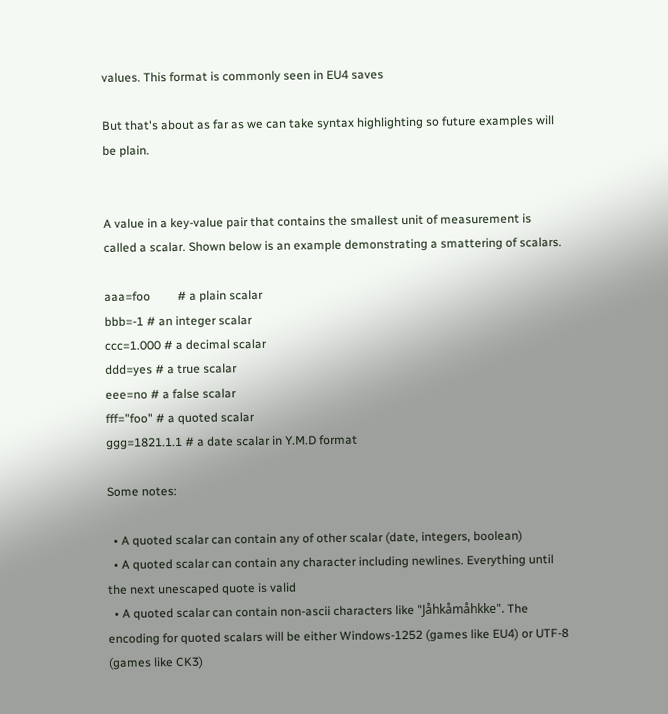values. This format is commonly seen in EU4 saves

But that's about as far as we can take syntax highlighting so future examples will be plain.


A value in a key-value pair that contains the smallest unit of measurement is called a scalar. Shown below is an example demonstrating a smattering of scalars.

aaa=foo         # a plain scalar
bbb=-1 # an integer scalar
ccc=1.000 # a decimal scalar
ddd=yes # a true scalar
eee=no # a false scalar
fff="foo" # a quoted scalar
ggg=1821.1.1 # a date scalar in Y.M.D format

Some notes:

  • A quoted scalar can contain any of other scalar (date, integers, boolean)
  • A quoted scalar can contain any character including newlines. Everything until the next unescaped quote is valid
  • A quoted scalar can contain non-ascii characters like "Jåhkåmåhkke". The encoding for quoted scalars will be either Windows-1252 (games like EU4) or UTF-8 (games like CK3)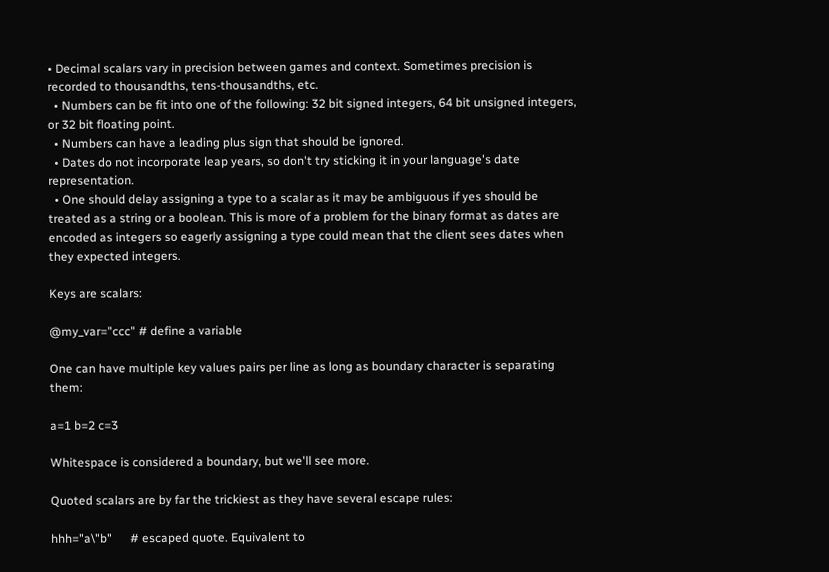• Decimal scalars vary in precision between games and context. Sometimes precision is recorded to thousandths, tens-thousandths, etc.
  • Numbers can be fit into one of the following: 32 bit signed integers, 64 bit unsigned integers, or 32 bit floating point.
  • Numbers can have a leading plus sign that should be ignored.
  • Dates do not incorporate leap years, so don't try sticking it in your language's date representation.
  • One should delay assigning a type to a scalar as it may be ambiguous if yes should be treated as a string or a boolean. This is more of a problem for the binary format as dates are encoded as integers so eagerly assigning a type could mean that the client sees dates when they expected integers.

Keys are scalars:

@my_var="ccc" # define a variable

One can have multiple key values pairs per line as long as boundary character is separating them:

a=1 b=2 c=3

Whitespace is considered a boundary, but we'll see more.

Quoted scalars are by far the trickiest as they have several escape rules:

hhh="a\"b"      # escaped quote. Equivalent to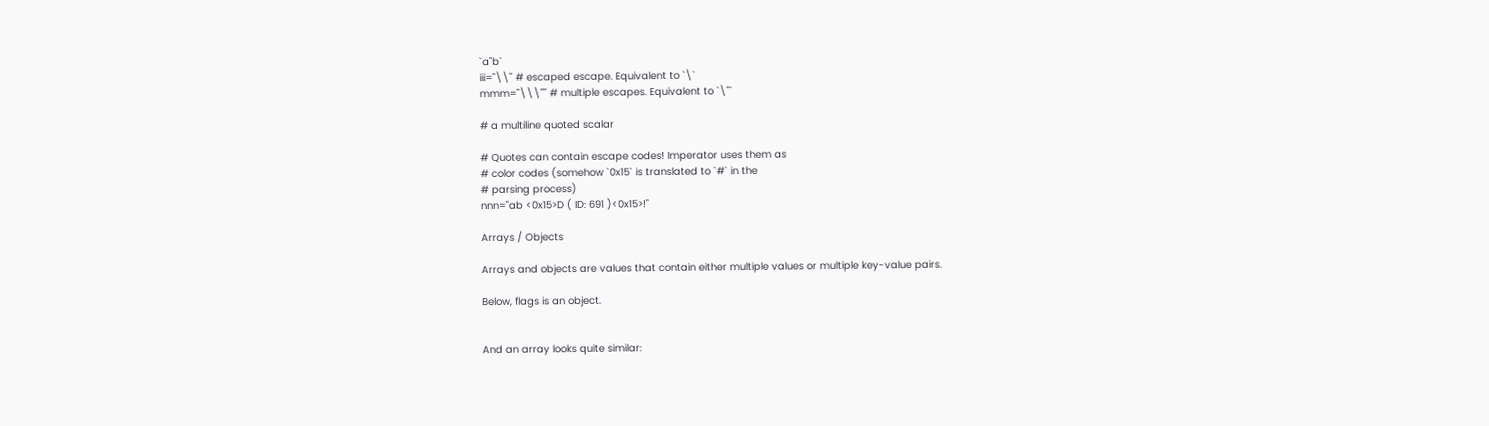`a"b`
iii="\\" # escaped escape. Equivalent to `\`
mmm="\\\"" # multiple escapes. Equivalent to `\"`

# a multiline quoted scalar

# Quotes can contain escape codes! Imperator uses them as
# color codes (somehow `0x15` is translated to `#` in the
# parsing process)
nnn="ab <0x15>D ( ID: 691 )<0x15>!"

Arrays / Objects

Arrays and objects are values that contain either multiple values or multiple key-value pairs.

Below, flags is an object.


And an array looks quite similar: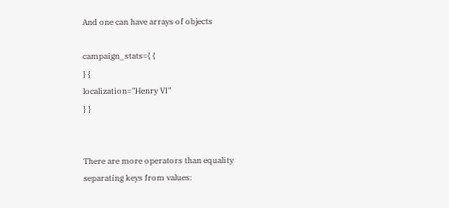And one can have arrays of objects

campaign_stats={ {
} {
localization="Henry VI"
} }


There are more operators than equality separating keys from values: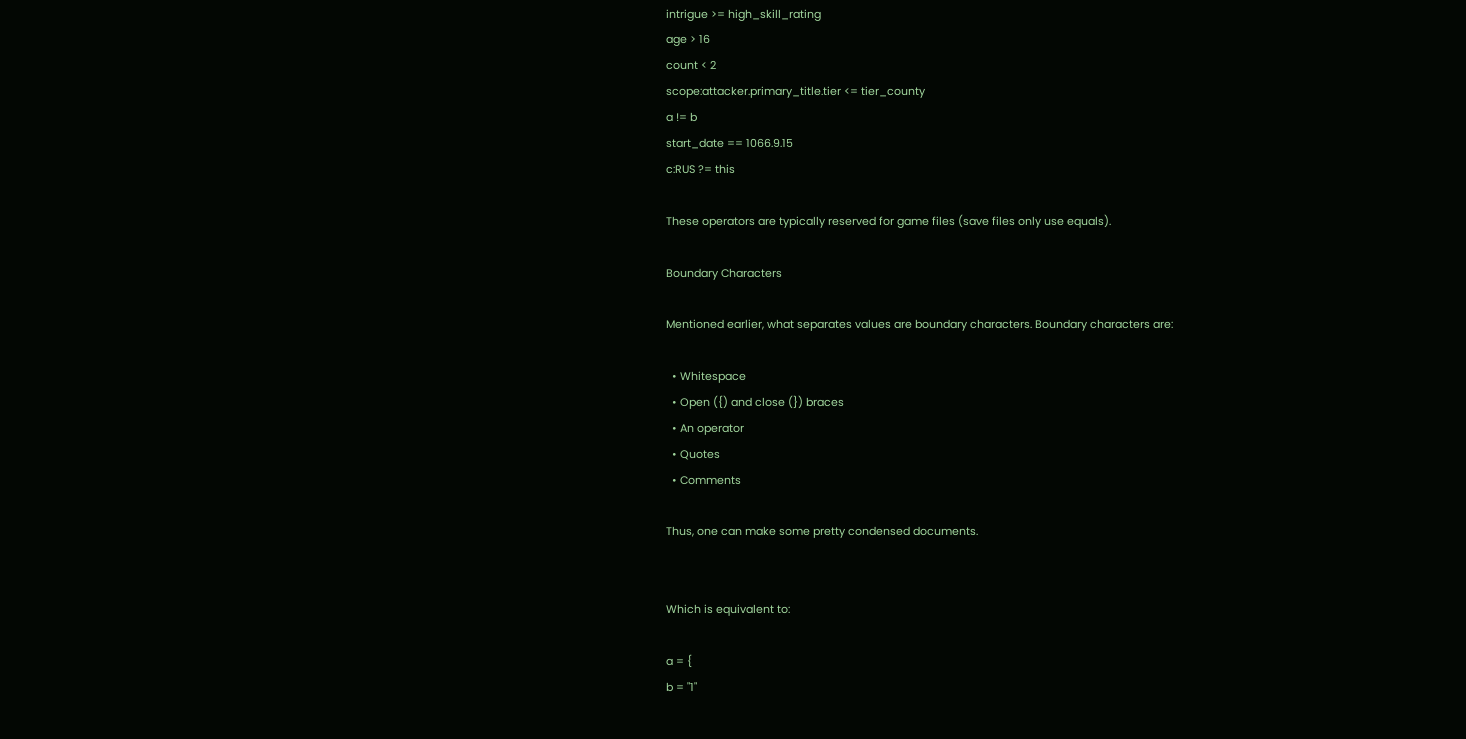intrigue >= high_skill_rating
age > 16
count < 2
scope:attacker.primary_title.tier <= tier_county
a != b
start_date == 1066.9.15
c:RUS ?= this

These operators are typically reserved for game files (save files only use equals).

Boundary Characters

Mentioned earlier, what separates values are boundary characters. Boundary characters are:

  • Whitespace
  • Open ({) and close (}) braces
  • An operator
  • Quotes
  • Comments

Thus, one can make some pretty condensed documents.


Which is equivalent to:

a = {
b = "1"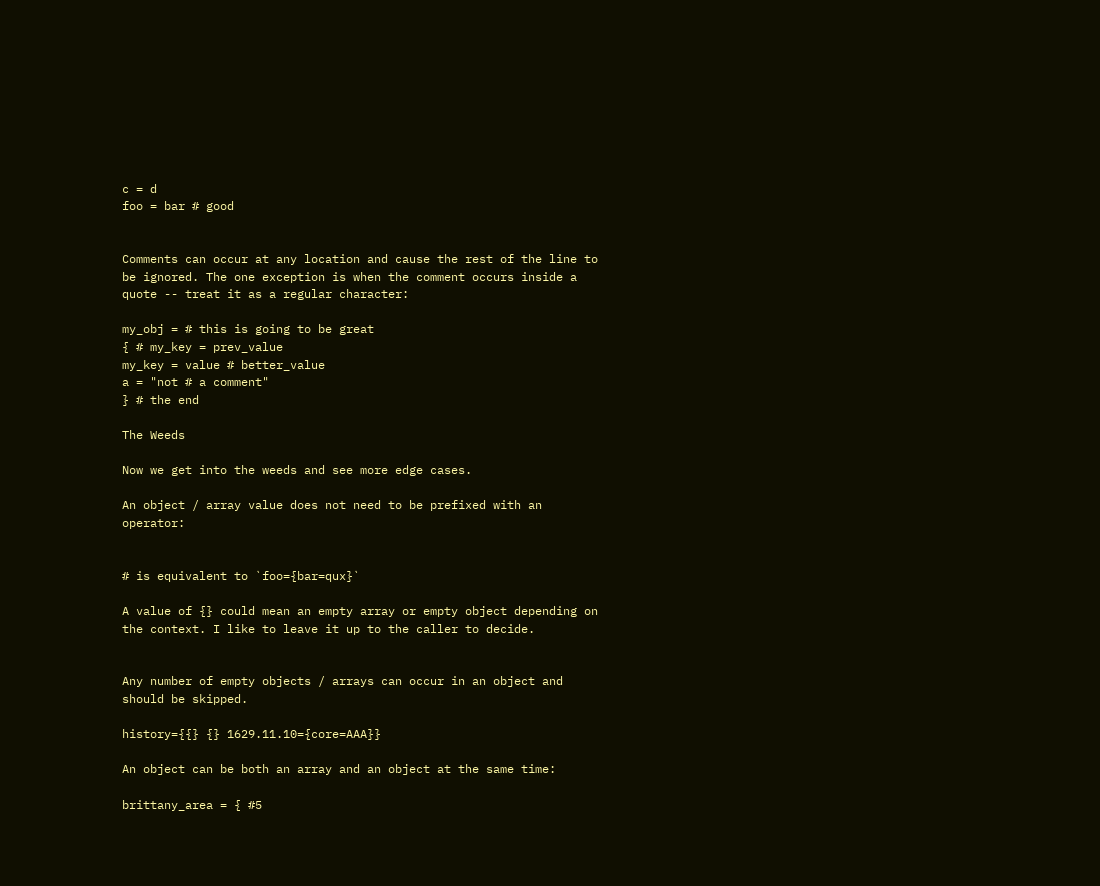c = d
foo = bar # good


Comments can occur at any location and cause the rest of the line to be ignored. The one exception is when the comment occurs inside a quote -- treat it as a regular character:

my_obj = # this is going to be great
{ # my_key = prev_value
my_key = value # better_value
a = "not # a comment"
} # the end

The Weeds

Now we get into the weeds and see more edge cases.

An object / array value does not need to be prefixed with an operator:


# is equivalent to `foo={bar=qux}`

A value of {} could mean an empty array or empty object depending on the context. I like to leave it up to the caller to decide.


Any number of empty objects / arrays can occur in an object and should be skipped.

history={{} {} 1629.11.10={core=AAA}}

An object can be both an array and an object at the same time:

brittany_area = { #5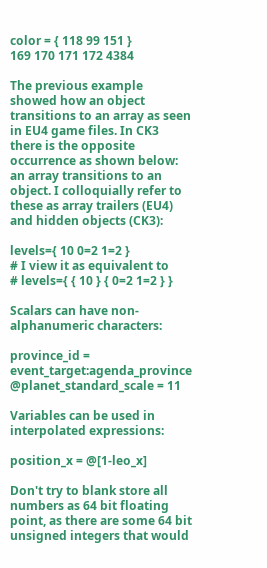color = { 118 99 151 }
169 170 171 172 4384

The previous example showed how an object transitions to an array as seen in EU4 game files. In CK3 there is the opposite occurrence as shown below: an array transitions to an object. I colloquially refer to these as array trailers (EU4) and hidden objects (CK3):

levels={ 10 0=2 1=2 }
# I view it as equivalent to
# levels={ { 10 } { 0=2 1=2 } }

Scalars can have non-alphanumeric characters:

province_id = event_target:agenda_province
@planet_standard_scale = 11

Variables can be used in interpolated expressions:

position_x = @[1-leo_x]

Don't try to blank store all numbers as 64 bit floating point, as there are some 64 bit unsigned integers that would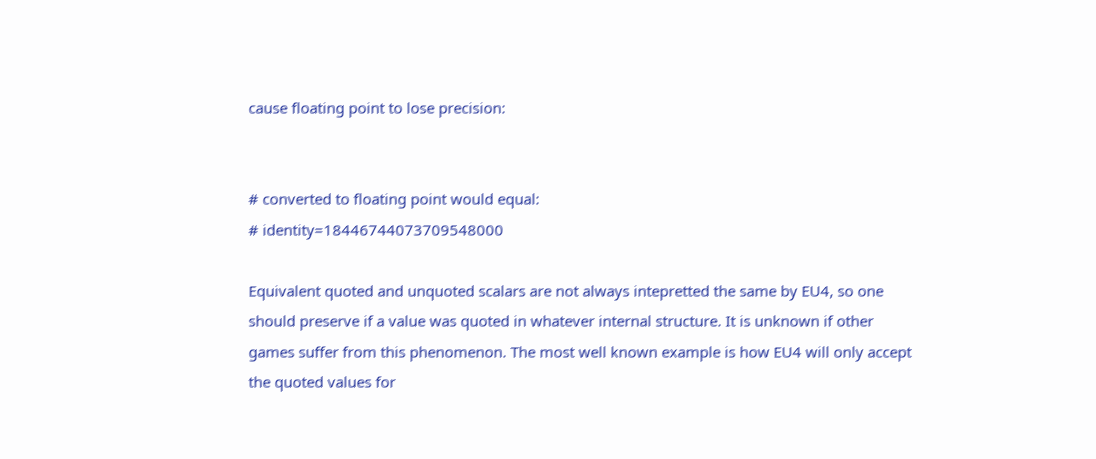cause floating point to lose precision:


# converted to floating point would equal:
# identity=18446744073709548000

Equivalent quoted and unquoted scalars are not always intepretted the same by EU4, so one should preserve if a value was quoted in whatever internal structure. It is unknown if other games suffer from this phenomenon. The most well known example is how EU4 will only accept the quoted values for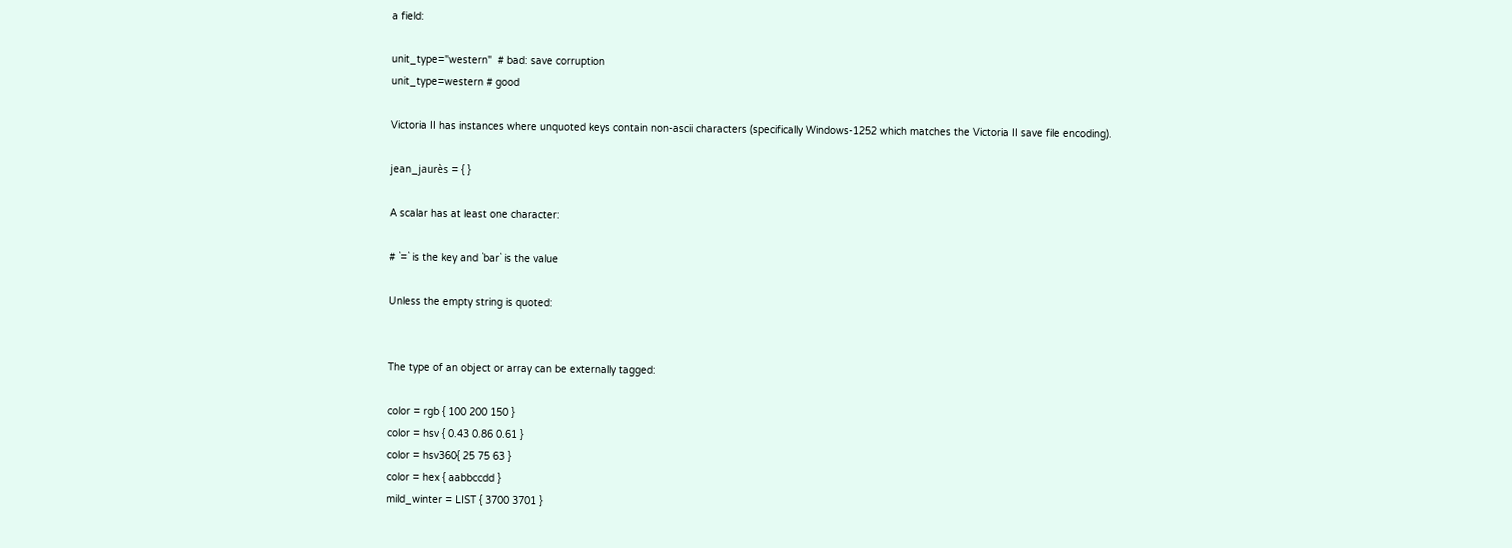a field:

unit_type="western"  # bad: save corruption
unit_type=western # good

Victoria II has instances where unquoted keys contain non-ascii characters (specifically Windows-1252 which matches the Victoria II save file encoding).

jean_jaurès = { }

A scalar has at least one character:

# `=` is the key and `bar` is the value

Unless the empty string is quoted:


The type of an object or array can be externally tagged:

color = rgb { 100 200 150 }
color = hsv { 0.43 0.86 0.61 }
color = hsv360{ 25 75 63 }
color = hex { aabbccdd }
mild_winter = LIST { 3700 3701 }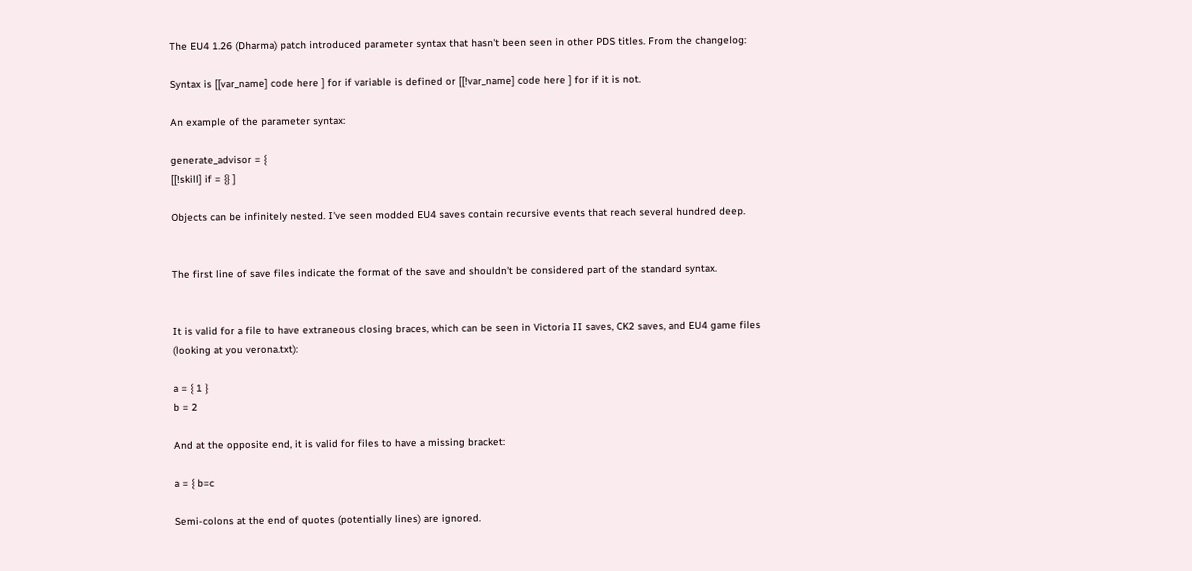The EU4 1.26 (Dharma) patch introduced parameter syntax that hasn't been seen in other PDS titles. From the changelog:

Syntax is [[var_name] code here ] for if variable is defined or [[!var_name] code here ] for if it is not.

An example of the parameter syntax:

generate_advisor = {
[[!skill] if = {} ]

Objects can be infinitely nested. I've seen modded EU4 saves contain recursive events that reach several hundred deep.


The first line of save files indicate the format of the save and shouldn't be considered part of the standard syntax.


It is valid for a file to have extraneous closing braces, which can be seen in Victoria II saves, CK2 saves, and EU4 game files (looking at you verona.txt):

a = { 1 }
b = 2

And at the opposite end, it is valid for files to have a missing bracket:

a = { b=c

Semi-colons at the end of quotes (potentially lines) are ignored.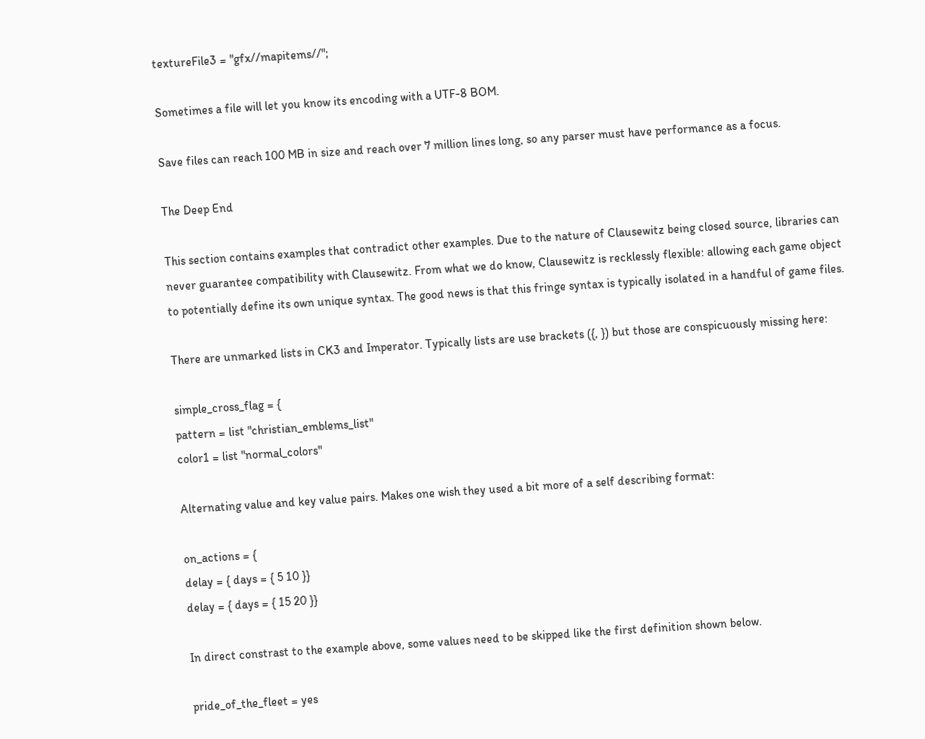textureFile3 = "gfx//mapitems//";

Sometimes a file will let you know its encoding with a UTF-8 BOM.

Save files can reach 100 MB in size and reach over 7 million lines long, so any parser must have performance as a focus.

The Deep End

This section contains examples that contradict other examples. Due to the nature of Clausewitz being closed source, libraries can never guarantee compatibility with Clausewitz. From what we do know, Clausewitz is recklessly flexible: allowing each game object to potentially define its own unique syntax. The good news is that this fringe syntax is typically isolated in a handful of game files.

There are unmarked lists in CK3 and Imperator. Typically lists are use brackets ({, }) but those are conspicuously missing here:

simple_cross_flag = {
pattern = list "christian_emblems_list"
color1 = list "normal_colors"

Alternating value and key value pairs. Makes one wish they used a bit more of a self describing format:

on_actions = {
delay = { days = { 5 10 }}
delay = { days = { 15 20 }}

In direct constrast to the example above, some values need to be skipped like the first definition shown below.

pride_of_the_fleet = yes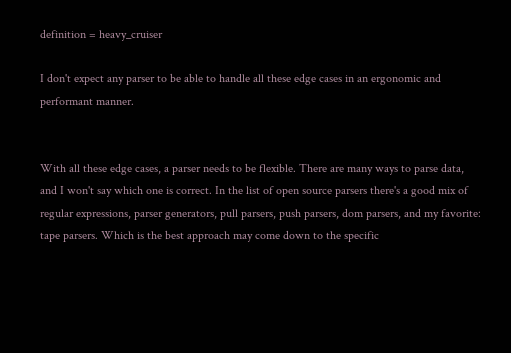definition = heavy_cruiser

I don't expect any parser to be able to handle all these edge cases in an ergonomic and performant manner.


With all these edge cases, a parser needs to be flexible. There are many ways to parse data, and I won't say which one is correct. In the list of open source parsers there's a good mix of regular expressions, parser generators, pull parsers, push parsers, dom parsers, and my favorite: tape parsers. Which is the best approach may come down to the specific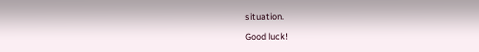situation.

Good luck!